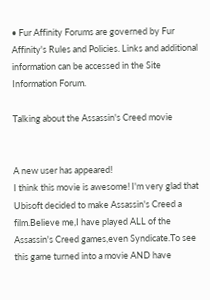• Fur Affinity Forums are governed by Fur Affinity's Rules and Policies. Links and additional information can be accessed in the Site Information Forum.

Talking about the Assassin's Creed movie


A new user has appeared!
I think this movie is awesome! I'm very glad that Ubisoft decided to make Assassin's Creed a film.Believe me,I have played ALL of the Assassin's Creed games,even Syndicate.To see this game turned into a movie AND have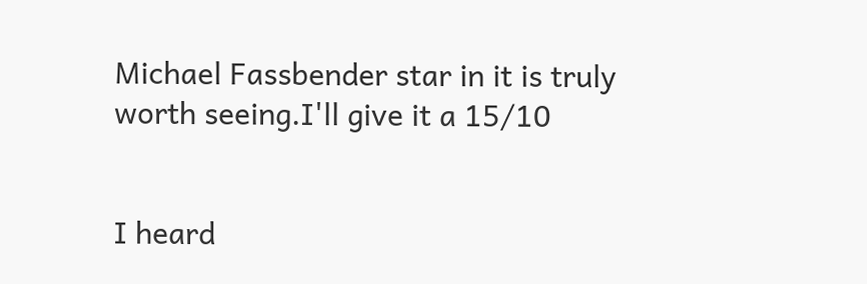Michael Fassbender star in it is truly worth seeing.I'll give it a 15/10


I heard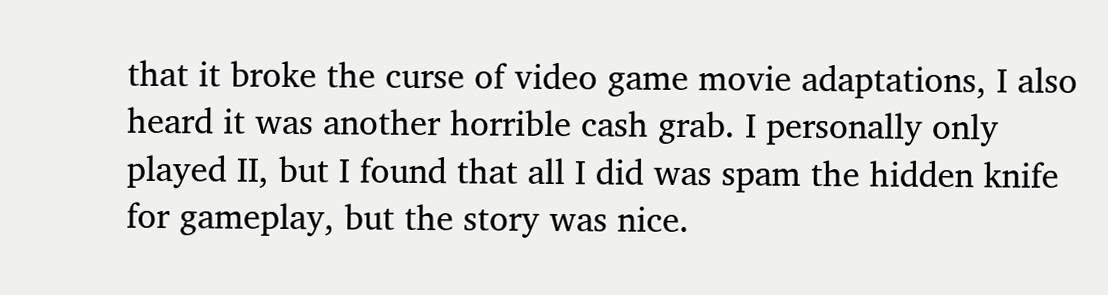that it broke the curse of video game movie adaptations, I also heard it was another horrible cash grab. I personally only played II, but I found that all I did was spam the hidden knife for gameplay, but the story was nice.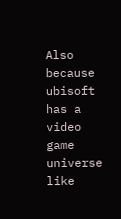Also because ubisoft has a video game universe like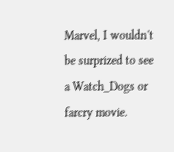Marvel, I wouldn't be surprized to see a Watch_Dogs or farcry movie.